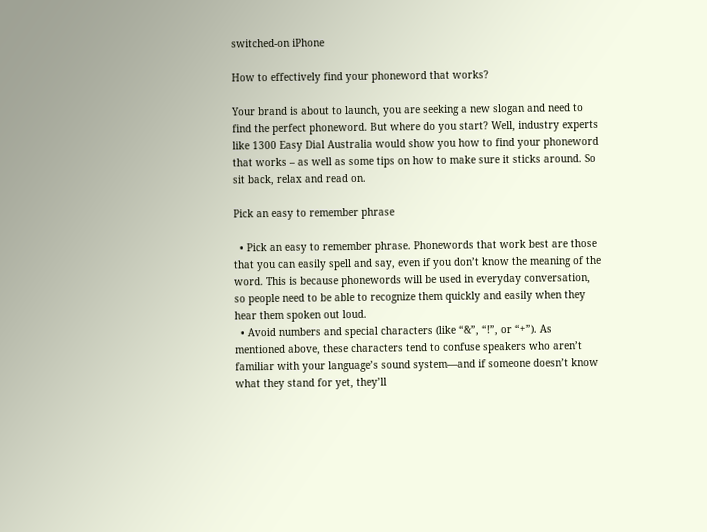switched-on iPhone

How to effectively find your phoneword that works?

Your brand is about to launch, you are seeking a new slogan and need to find the perfect phoneword. But where do you start? Well, industry experts like 1300 Easy Dial Australia would show you how to find your phoneword that works – as well as some tips on how to make sure it sticks around. So sit back, relax and read on.

Pick an easy to remember phrase

  • Pick an easy to remember phrase. Phonewords that work best are those that you can easily spell and say, even if you don’t know the meaning of the word. This is because phonewords will be used in everyday conversation, so people need to be able to recognize them quickly and easily when they hear them spoken out loud.
  • Avoid numbers and special characters (like “&”, “!”, or “+”). As mentioned above, these characters tend to confuse speakers who aren’t familiar with your language’s sound system—and if someone doesn’t know what they stand for yet, they’ll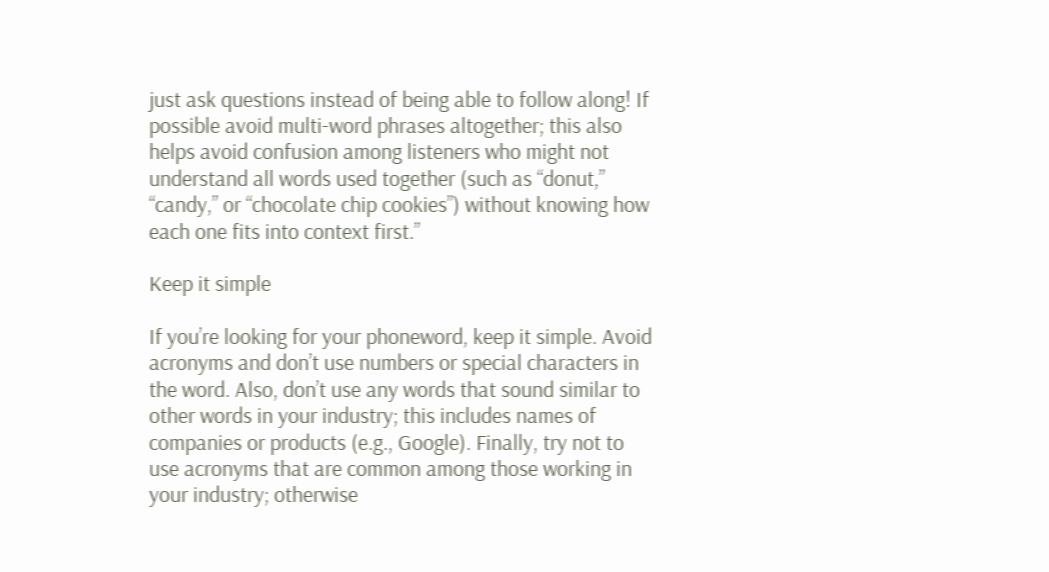just ask questions instead of being able to follow along! If possible avoid multi-word phrases altogether; this also helps avoid confusion among listeners who might not understand all words used together (such as “donut,” “candy,” or “chocolate chip cookies”) without knowing how each one fits into context first.”

Keep it simple

If you’re looking for your phoneword, keep it simple. Avoid acronyms and don’t use numbers or special characters in the word. Also, don’t use any words that sound similar to other words in your industry; this includes names of companies or products (e.g., Google). Finally, try not to use acronyms that are common among those working in your industry; otherwise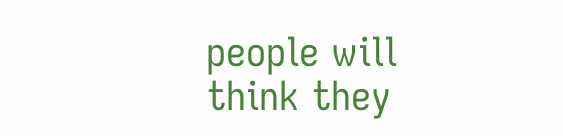people will think they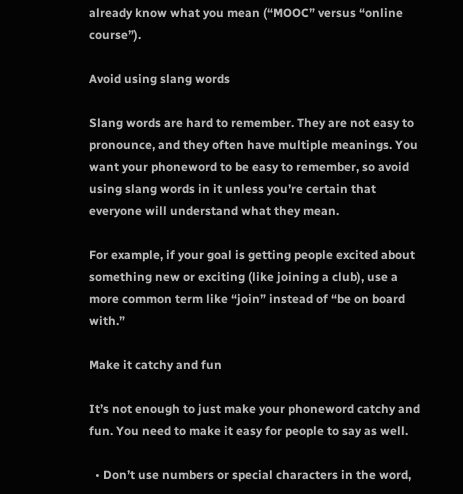already know what you mean (“MOOC” versus “online course”).

Avoid using slang words

Slang words are hard to remember. They are not easy to pronounce, and they often have multiple meanings. You want your phoneword to be easy to remember, so avoid using slang words in it unless you’re certain that everyone will understand what they mean.

For example, if your goal is getting people excited about something new or exciting (like joining a club), use a more common term like “join” instead of “be on board with.”

Make it catchy and fun

It’s not enough to just make your phoneword catchy and fun. You need to make it easy for people to say as well.

  • Don’t use numbers or special characters in the word,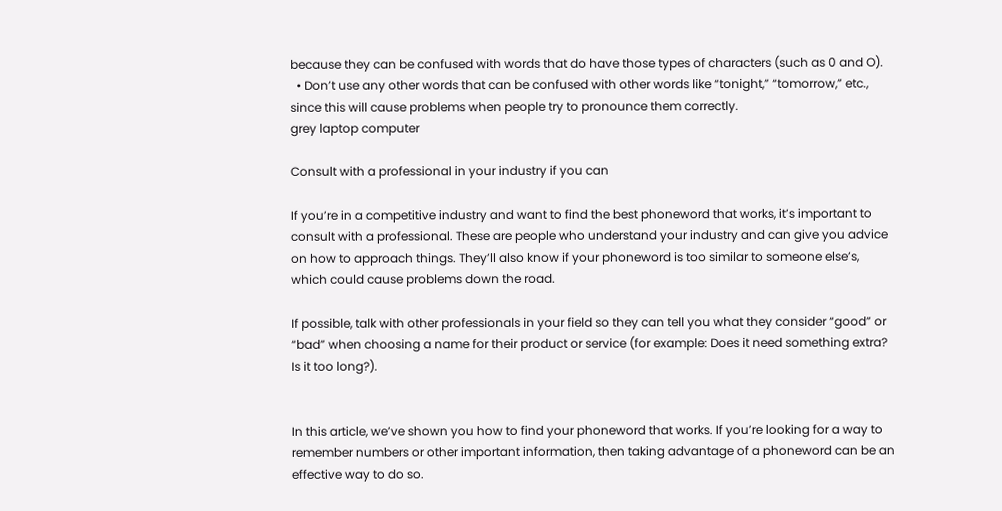because they can be confused with words that do have those types of characters (such as 0 and O).
  • Don’t use any other words that can be confused with other words like “tonight,” “tomorrow,” etc., since this will cause problems when people try to pronounce them correctly.
grey laptop computer

Consult with a professional in your industry if you can

If you’re in a competitive industry and want to find the best phoneword that works, it’s important to consult with a professional. These are people who understand your industry and can give you advice on how to approach things. They’ll also know if your phoneword is too similar to someone else’s, which could cause problems down the road.

If possible, talk with other professionals in your field so they can tell you what they consider “good” or “bad” when choosing a name for their product or service (for example: Does it need something extra? Is it too long?).


In this article, we’ve shown you how to find your phoneword that works. If you’re looking for a way to remember numbers or other important information, then taking advantage of a phoneword can be an effective way to do so.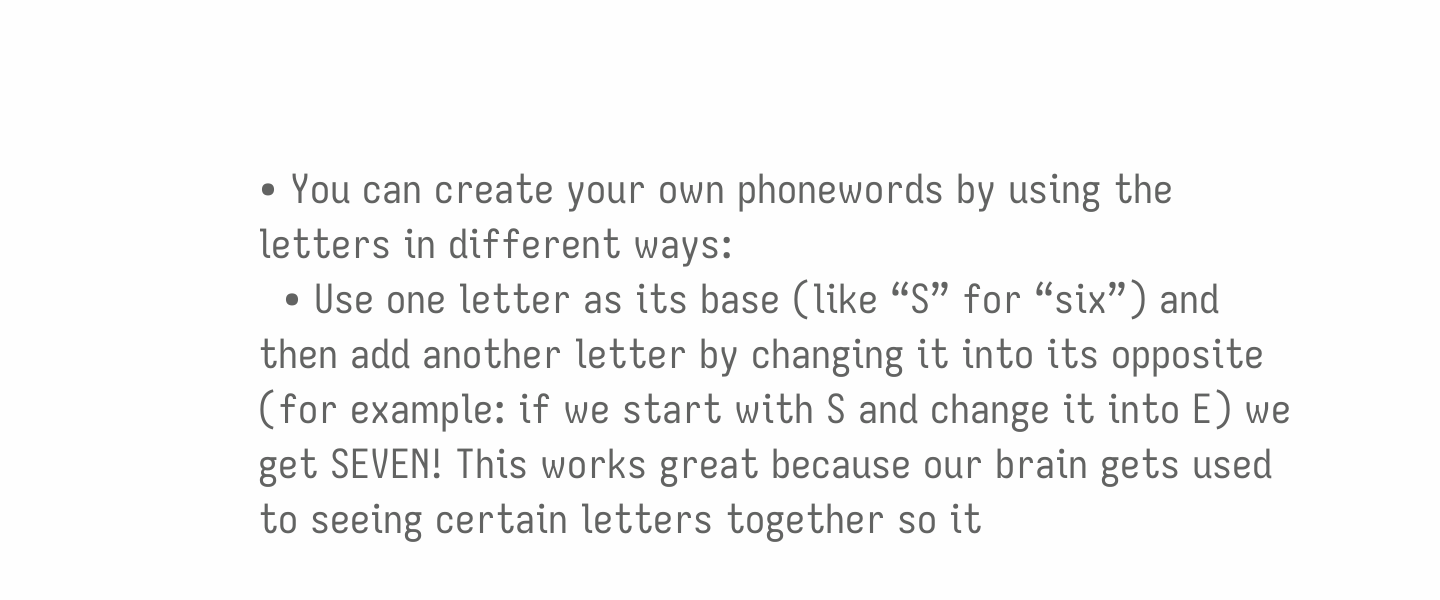• You can create your own phonewords by using the letters in different ways:
  • Use one letter as its base (like “S” for “six”) and then add another letter by changing it into its opposite (for example: if we start with S and change it into E) we get SEVEN! This works great because our brain gets used to seeing certain letters together so it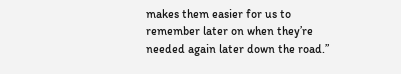makes them easier for us to remember later on when they’re needed again later down the road.”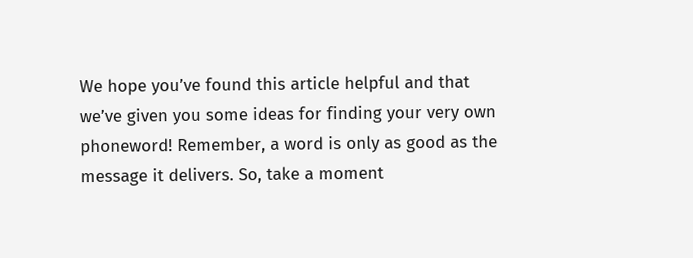We hope you’ve found this article helpful and that we’ve given you some ideas for finding your very own phoneword! Remember, a word is only as good as the message it delivers. So, take a moment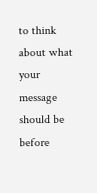to think about what your message should be before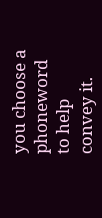you choose a phoneword to help convey it.